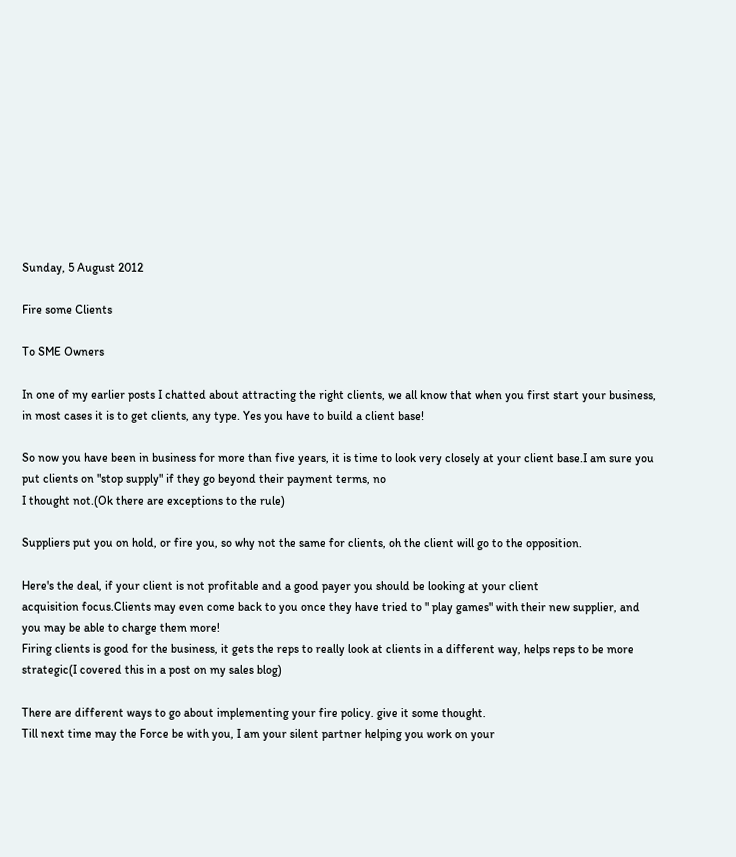Sunday, 5 August 2012

Fire some Clients

To SME Owners

In one of my earlier posts I chatted about attracting the right clients, we all know that when you first start your business, in most cases it is to get clients, any type. Yes you have to build a client base!

So now you have been in business for more than five years, it is time to look very closely at your client base.I am sure you put clients on "stop supply" if they go beyond their payment terms, no
I thought not.(Ok there are exceptions to the rule)

Suppliers put you on hold, or fire you, so why not the same for clients, oh the client will go to the opposition.

Here's the deal, if your client is not profitable and a good payer you should be looking at your client
acquisition focus.Clients may even come back to you once they have tried to " play games" with their new supplier, and you may be able to charge them more!
Firing clients is good for the business, it gets the reps to really look at clients in a different way, helps reps to be more strategic(I covered this in a post on my sales blog)

There are different ways to go about implementing your fire policy. give it some thought.
Till next time may the Force be with you, I am your silent partner helping you work on your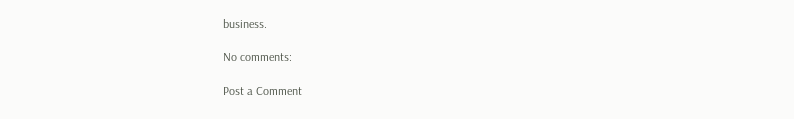business.

No comments:

Post a Comment